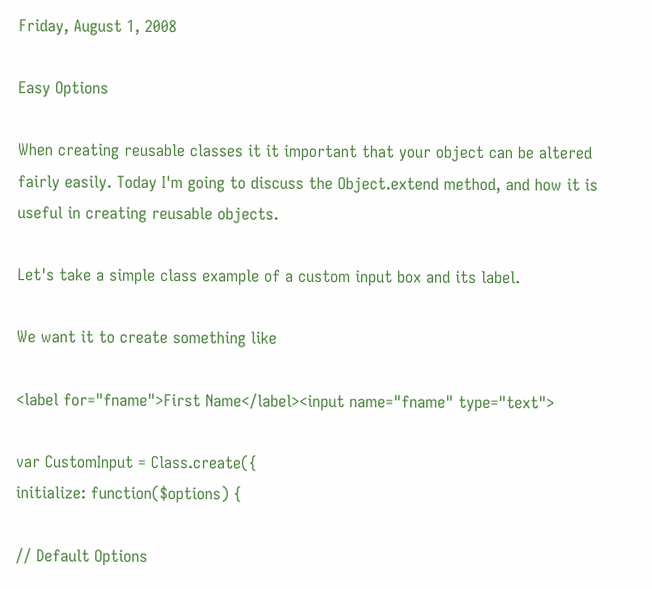Friday, August 1, 2008

Easy Options

When creating reusable classes it it important that your object can be altered fairly easily. Today I'm going to discuss the Object.extend method, and how it is useful in creating reusable objects.

Let's take a simple class example of a custom input box and its label.

We want it to create something like

<label for="fname">First Name</label><input name="fname" type="text">

var CustomInput = Class.create({
initialize: function($options) {

// Default Options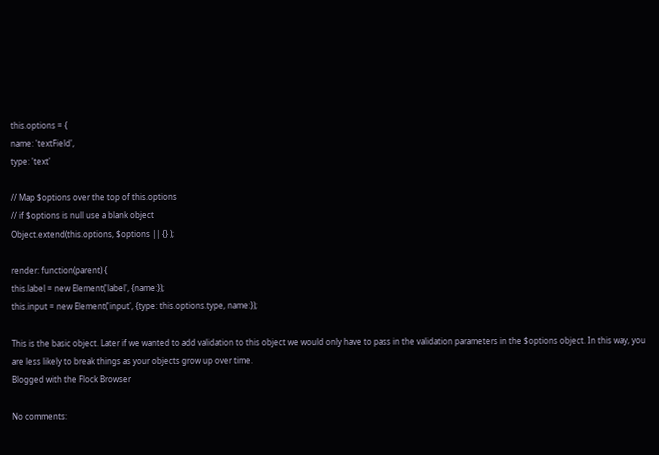this.options = {
name: 'textField',
type: 'text'

// Map $options over the top of this.options
// if $options is null use a blank object
Object.extend(this.options, $options || {} );

render: function(parent) {
this.label = new Element('label', {name:});
this.input = new Element('input', {type: this.options.type, name:});

This is the basic object. Later if we wanted to add validation to this object we would only have to pass in the validation parameters in the $options object. In this way, you are less likely to break things as your objects grow up over time.
Blogged with the Flock Browser

No comments: